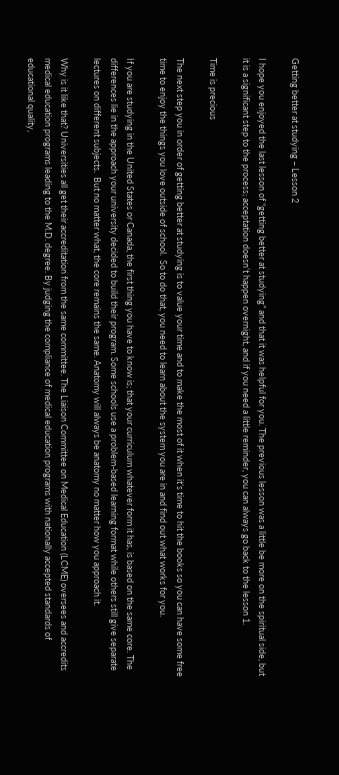Getting better at studying – Lesson 2

I hope you enjoyed the last lesson of “getting better at studying” and that it was helpful for you. The previous lesson was a little be more on the spiritual side, but it is a significant step to the process; acceptation doesn’t happen overnight, and if you need a little reminder, you can always go back to the lesson 1.

Time is precious

The next step you in order of getting better at studying is to value your time and to make the most of it when it’s time to hit the books so you can have some free time to enjoy the things you love outside of school.  So to do that, you need to learn about the system you are in and find out what works for you.

If you are studying in the United States or Canada, the first thing you have to know is; that your curriculum whatever form it has, is based on the same core. The differences lie in the approach your university decided to build their program. Some schools use a problem-based learning format while others still give separate lectures on different subjects.  But no matter what, the core remains the same. Anatomy will always be anatomy no matter how you approach it.

Why is it like that? Universities all get their accreditation from the same committee. The Liaison Committee on Medical Education (LCME) oversees and accredits medical education programs leading to the M.D. degree. By judging the compliance of medical education programs with nationally accepted standards of educational quality,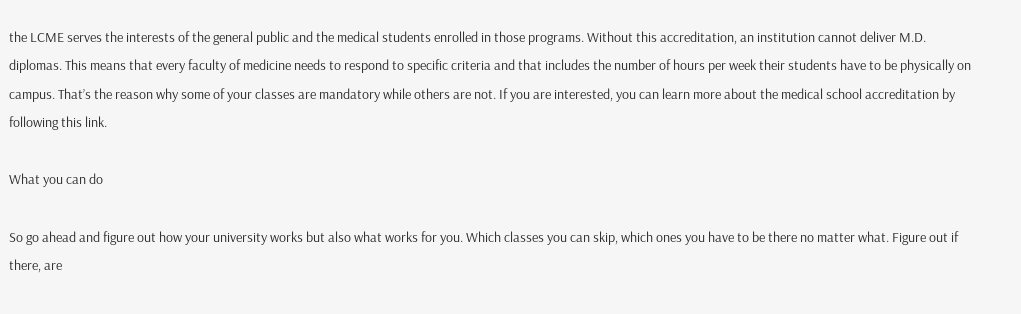the LCME serves the interests of the general public and the medical students enrolled in those programs. Without this accreditation, an institution cannot deliver M.D. diplomas. This means that every faculty of medicine needs to respond to specific criteria and that includes the number of hours per week their students have to be physically on campus. That’s the reason why some of your classes are mandatory while others are not. If you are interested, you can learn more about the medical school accreditation by following this link.

What you can do

So go ahead and figure out how your university works but also what works for you. Which classes you can skip, which ones you have to be there no matter what. Figure out if there, are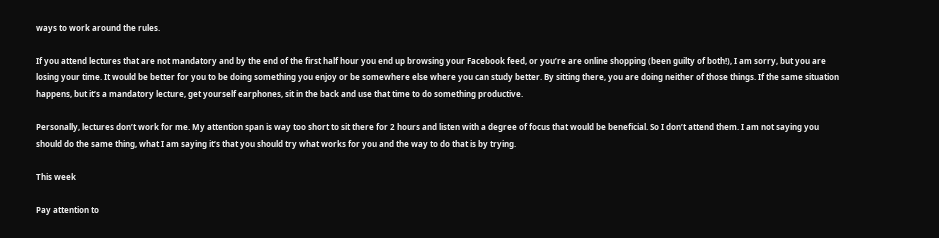ways to work around the rules.

If you attend lectures that are not mandatory and by the end of the first half hour you end up browsing your Facebook feed, or you’re are online shopping (been guilty of both!), I am sorry, but you are losing your time. It would be better for you to be doing something you enjoy or be somewhere else where you can study better. By sitting there, you are doing neither of those things. If the same situation happens, but it’s a mandatory lecture, get yourself earphones, sit in the back and use that time to do something productive.

Personally, lectures don’t work for me. My attention span is way too short to sit there for 2 hours and listen with a degree of focus that would be beneficial. So I don’t attend them. I am not saying you should do the same thing, what I am saying it’s that you should try what works for you and the way to do that is by trying.

This week

Pay attention to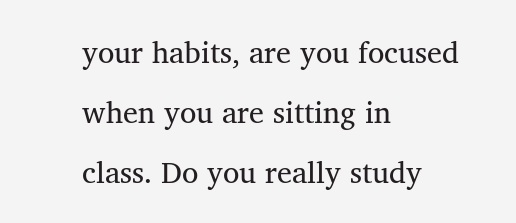your habits, are you focused when you are sitting in class. Do you really study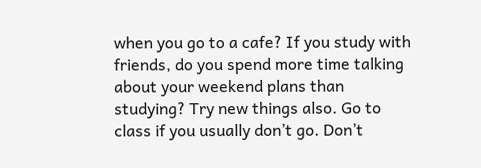when you go to a cafe? If you study with friends, do you spend more time talking about your weekend plans than studying? Try new things also. Go to class if you usually don’t go. Don’t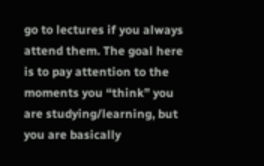go to lectures if you always attend them. The goal here is to pay attention to the moments you “think” you are studying/learning, but you are basically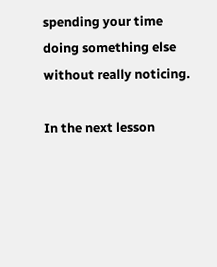spending your time doing something else without really noticing.

In the next lesson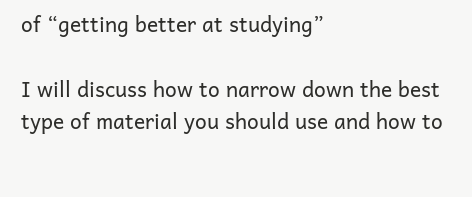of “getting better at studying”

I will discuss how to narrow down the best type of material you should use and how to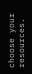choose your resources.